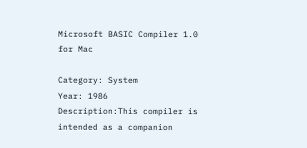Microsoft BASIC Compiler 1.0 for Mac

Category: System
Year: 1986
Description:This compiler is intended as a companion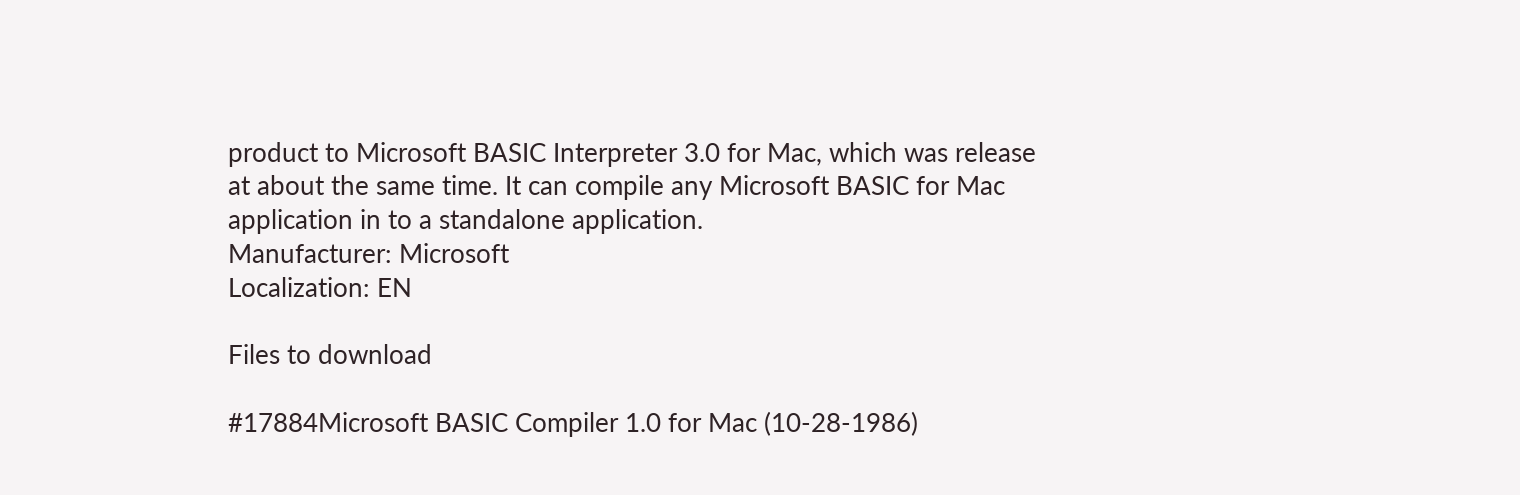product to Microsoft BASIC Interpreter 3.0 for Mac, which was release at about the same time. It can compile any Microsoft BASIC for Mac application in to a standalone application.
Manufacturer: Microsoft
Localization: EN

Files to download

#17884Microsoft BASIC Compiler 1.0 for Mac (10-28-1986)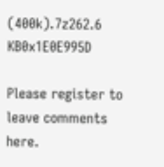(400k).7z262.6 KB0x1E0E995D

Please register to leave comments here.